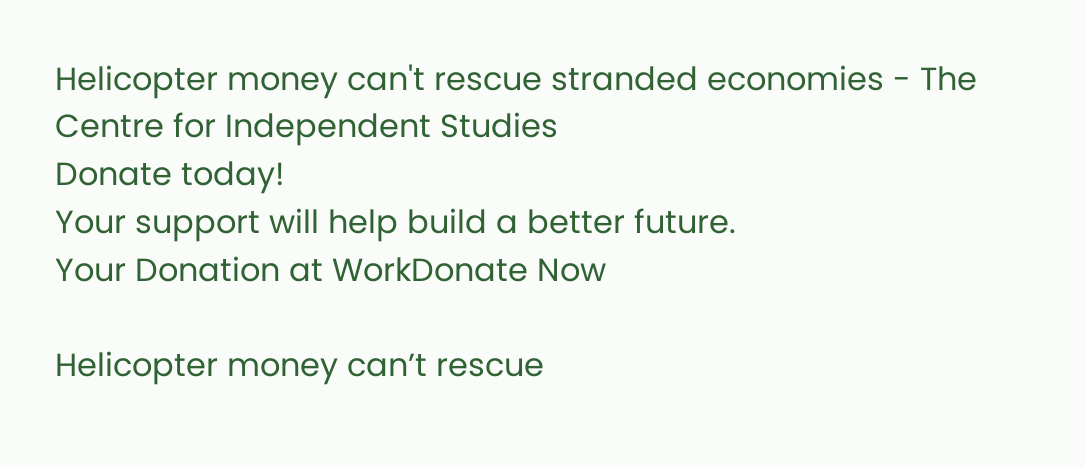Helicopter money can't rescue stranded economies - The Centre for Independent Studies
Donate today!
Your support will help build a better future.
Your Donation at WorkDonate Now

Helicopter money can’t rescue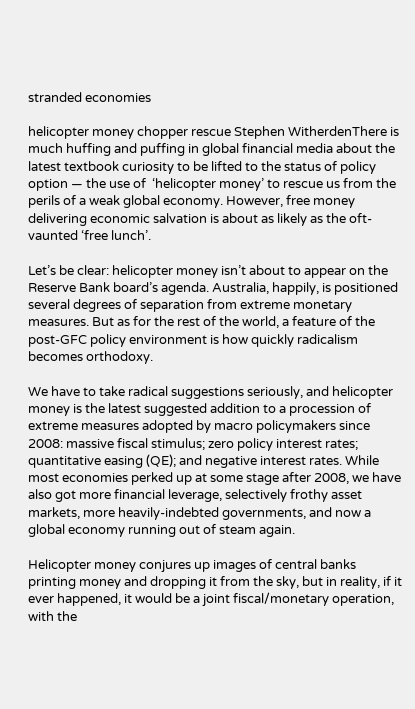stranded economies

helicopter money chopper rescue Stephen WitherdenThere is much huffing and puffing in global financial media about the latest textbook curiosity to be lifted to the status of policy option — the use of  ‘helicopter money’ to rescue us from the perils of a weak global economy. However, free money delivering economic salvation is about as likely as the oft-vaunted ‘free lunch’.

Let’s be clear: helicopter money isn’t about to appear on the Reserve Bank board’s agenda. Australia, happily, is positioned several degrees of separation from extreme monetary measures. But as for the rest of the world, a feature of the post-GFC policy environment is how quickly radicalism becomes orthodoxy.

We have to take radical suggestions seriously, and helicopter money is the latest suggested addition to a procession of extreme measures adopted by macro policymakers since 2008: massive fiscal stimulus; zero policy interest rates; quantitative easing (QE); and negative interest rates. While most economies perked up at some stage after 2008, we have also got more financial leverage, selectively frothy asset markets, more heavily-indebted governments, and now a global economy running out of steam again.

Helicopter money conjures up images of central banks printing money and dropping it from the sky, but in reality, if it ever happened, it would be a joint fiscal/monetary operation, with the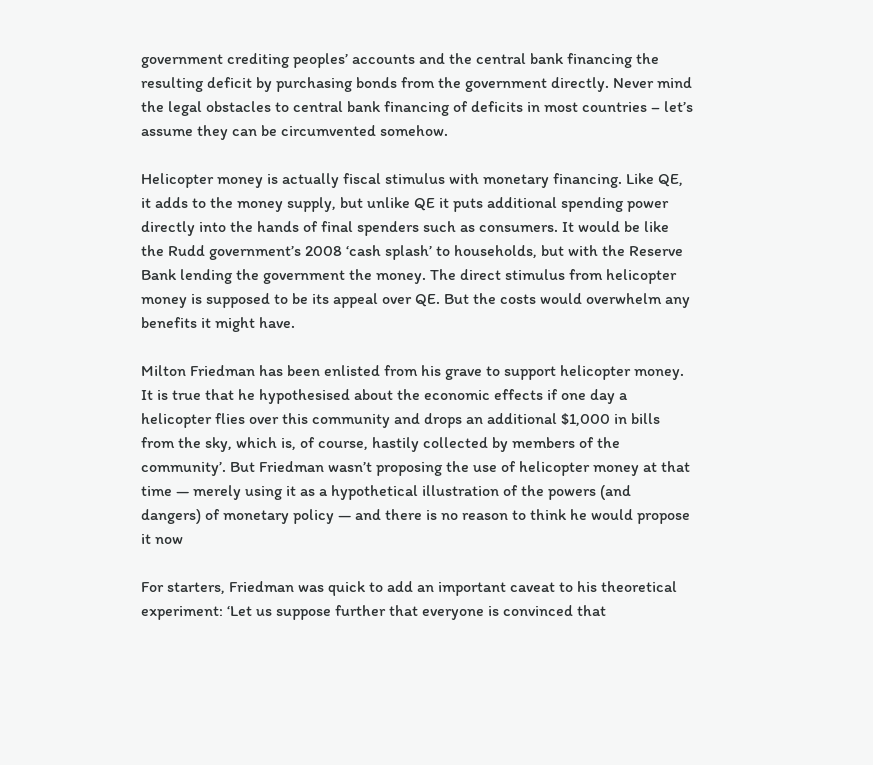government crediting peoples’ accounts and the central bank financing the resulting deficit by purchasing bonds from the government directly. Never mind the legal obstacles to central bank financing of deficits in most countries – let’s assume they can be circumvented somehow.

Helicopter money is actually fiscal stimulus with monetary financing. Like QE, it adds to the money supply, but unlike QE it puts additional spending power directly into the hands of final spenders such as consumers. It would be like the Rudd government’s 2008 ‘cash splash’ to households, but with the Reserve Bank lending the government the money. The direct stimulus from helicopter money is supposed to be its appeal over QE. But the costs would overwhelm any benefits it might have.

Milton Friedman has been enlisted from his grave to support helicopter money. It is true that he hypothesised about the economic effects if one day a helicopter flies over this community and drops an additional $1,000 in bills from the sky, which is, of course, hastily collected by members of the community’. But Friedman wasn’t proposing the use of helicopter money at that time — merely using it as a hypothetical illustration of the powers (and dangers) of monetary policy — and there is no reason to think he would propose it now

For starters, Friedman was quick to add an important caveat to his theoretical experiment: ‘Let us suppose further that everyone is convinced that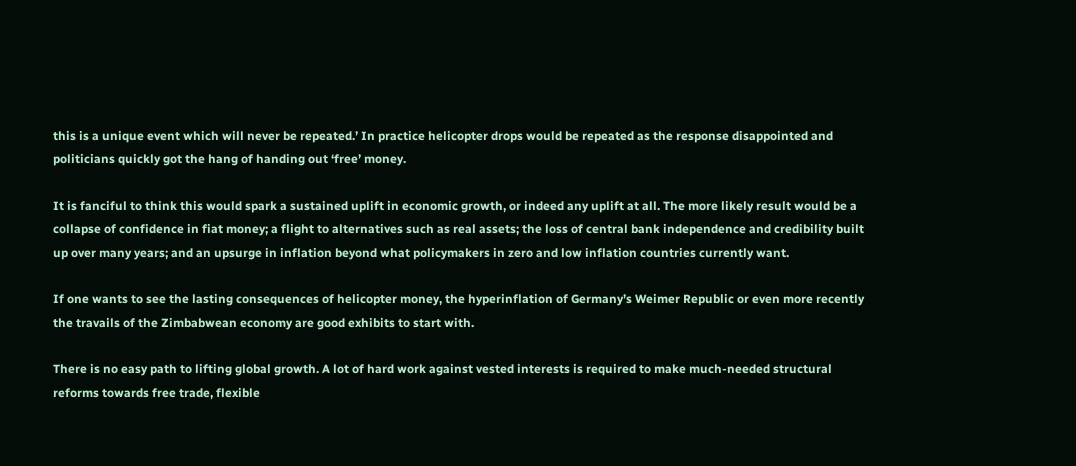this is a unique event which will never be repeated.’ In practice helicopter drops would be repeated as the response disappointed and politicians quickly got the hang of handing out ‘free’ money.

It is fanciful to think this would spark a sustained uplift in economic growth, or indeed any uplift at all. The more likely result would be a collapse of confidence in fiat money; a flight to alternatives such as real assets; the loss of central bank independence and credibility built up over many years; and an upsurge in inflation beyond what policymakers in zero and low inflation countries currently want.

If one wants to see the lasting consequences of helicopter money, the hyperinflation of Germany’s Weimer Republic or even more recently the travails of the Zimbabwean economy are good exhibits to start with.

There is no easy path to lifting global growth. A lot of hard work against vested interests is required to make much-needed structural reforms towards free trade, flexible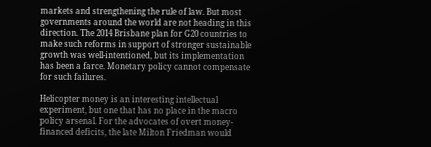markets and strengthening the rule of law. But most governments around the world are not heading in this direction. The 2014 Brisbane plan for G20 countries to make such reforms in support of stronger sustainable growth was well-intentioned, but its implementation has been a farce. Monetary policy cannot compensate for such failures.

Helicopter money is an interesting intellectual experiment, but one that has no place in the macro policy arsenal. For the advocates of overt money-financed deficits, the late Milton Friedman would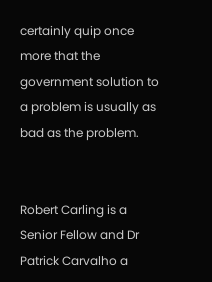certainly quip once more that the government solution to a problem is usually as bad as the problem.


Robert Carling is a Senior Fellow and Dr Patrick Carvalho a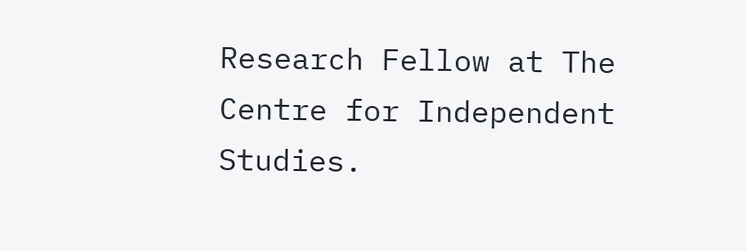Research Fellow at The Centre for Independent Studies.